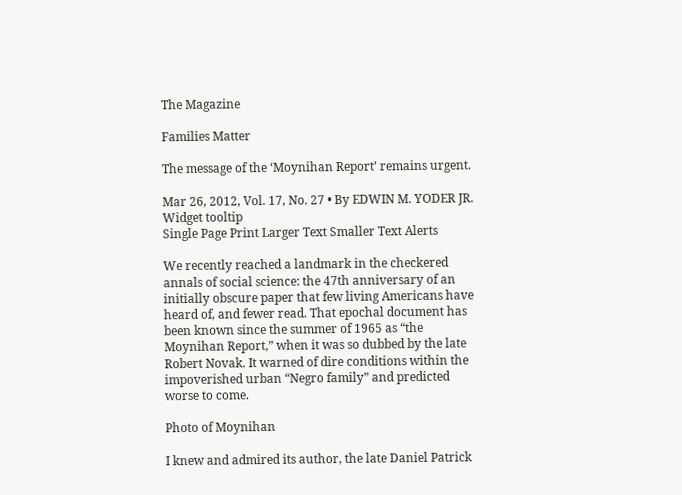The Magazine

Families Matter

The message of the ‘Moynihan Report’ remains urgent.

Mar 26, 2012, Vol. 17, No. 27 • By EDWIN M. YODER JR.
Widget tooltip
Single Page Print Larger Text Smaller Text Alerts

We recently reached a landmark in the checkered annals of social science: the 47th anniversary of an initially obscure paper that few living Americans have heard of, and fewer read. That epochal document has been known since the summer of 1965 as “the Moynihan Report,” when it was so dubbed by the late Robert Novak. It warned of dire conditions within the impoverished urban “Negro family” and predicted worse to come.

Photo of Moynihan

I knew and admired its author, the late Daniel Patrick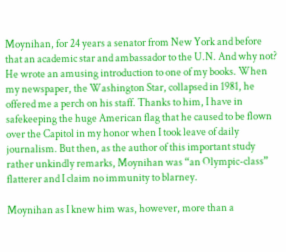Moynihan, for 24 years a senator from New York and before that an academic star and ambassador to the U.N. And why not? He wrote an amusing introduction to one of my books. When my newspaper, the Washington Star, collapsed in 1981, he offered me a perch on his staff. Thanks to him, I have in safekeeping the huge American flag that he caused to be flown over the Capitol in my honor when I took leave of daily journalism. But then, as the author of this important study rather unkindly remarks, Moynihan was “an Olympic-class” flatterer and I claim no immunity to blarney.

Moynihan as I knew him was, however, more than a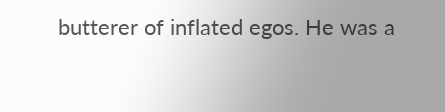butterer of inflated egos. He was a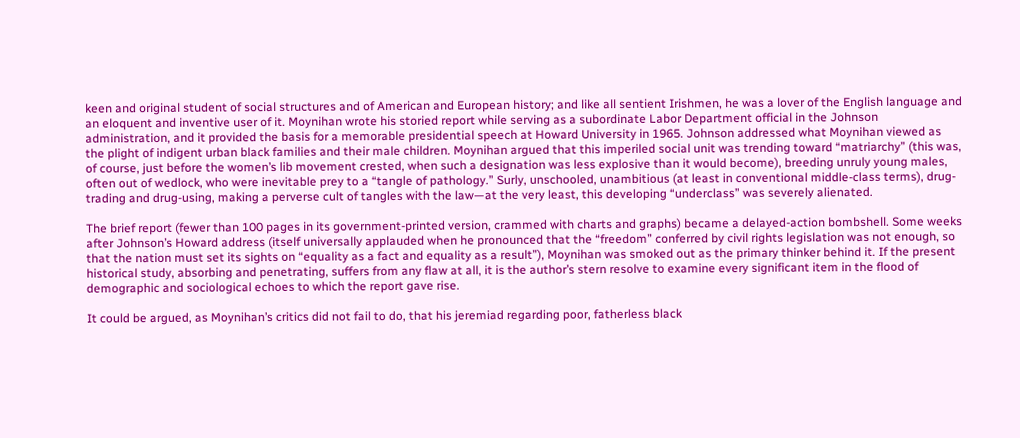keen and original student of social structures and of American and European history; and like all sentient Irishmen, he was a lover of the English language and an eloquent and inventive user of it. Moynihan wrote his storied report while serving as a subordinate Labor Department official in the Johnson administration, and it provided the basis for a memorable presidential speech at Howard University in 1965. Johnson addressed what Moynihan viewed as the plight of indigent urban black families and their male children. Moynihan argued that this imperiled social unit was trending toward “matriarchy” (this was, of course, just before the women’s lib movement crested, when such a designation was less explosive than it would become), breeding unruly young males, often out of wedlock, who were inevitable prey to a “tangle of pathology.” Surly, unschooled, unambitious (at least in conventional middle-class terms), drug-trading and drug-using, making a perverse cult of tangles with the law—at the very least, this developing “underclass” was severely alienated.

The brief report (fewer than 100 pages in its government-printed version, crammed with charts and graphs) became a delayed-action bombshell. Some weeks after Johnson’s Howard address (itself universally applauded when he pronounced that the “freedom” conferred by civil rights legislation was not enough, so that the nation must set its sights on “equality as a fact and equality as a result”), Moynihan was smoked out as the primary thinker behind it. If the present historical study, absorbing and penetrating, suffers from any flaw at all, it is the author’s stern resolve to examine every significant item in the flood of demographic and sociological echoes to which the report gave rise.

It could be argued, as Moynihan’s critics did not fail to do, that his jeremiad regarding poor, fatherless black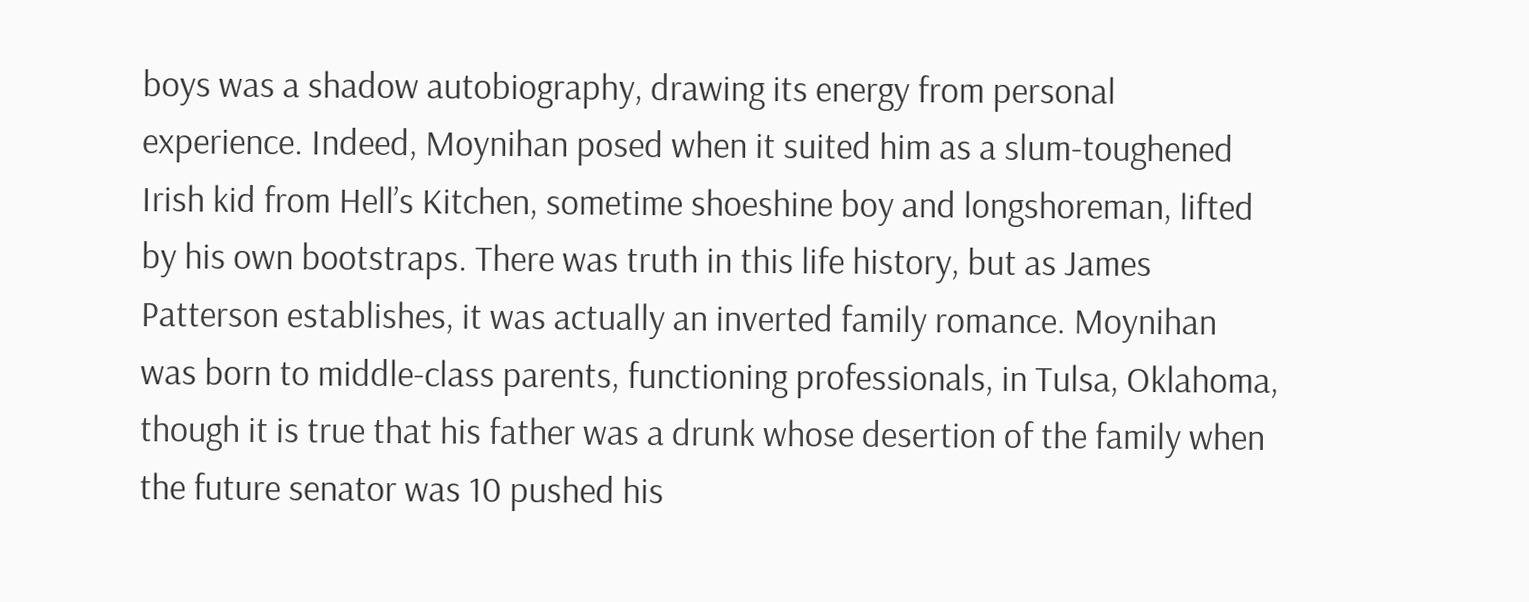boys was a shadow autobiography, drawing its energy from personal experience. Indeed, Moynihan posed when it suited him as a slum-toughened Irish kid from Hell’s Kitchen, sometime shoeshine boy and longshoreman, lifted by his own bootstraps. There was truth in this life history, but as James Patterson establishes, it was actually an inverted family romance. Moynihan was born to middle-class parents, functioning professionals, in Tulsa, Oklahoma, though it is true that his father was a drunk whose desertion of the family when the future senator was 10 pushed his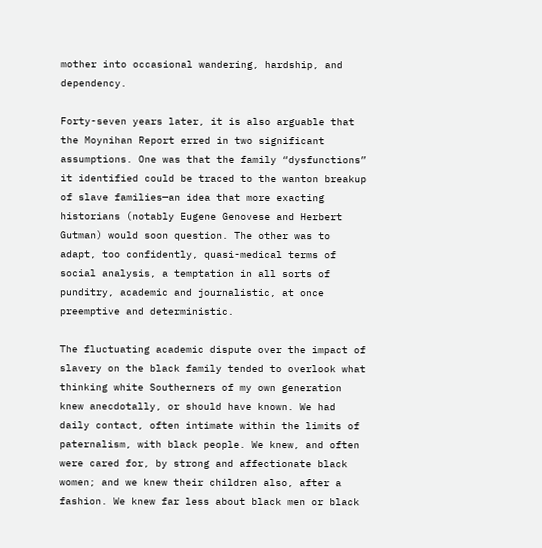mother into occasional wandering, hardship, and dependency.

Forty-seven years later, it is also arguable that the Moynihan Report erred in two significant assumptions. One was that the family “dysfunctions” it identified could be traced to the wanton breakup of slave families—an idea that more exacting historians (notably Eugene Genovese and Herbert Gutman) would soon question. The other was to adapt, too confidently, quasi-medical terms of social analysis, a temptation in all sorts of punditry, academic and journalistic, at once preemptive and deterministic.

The fluctuating academic dispute over the impact of slavery on the black family tended to overlook what thinking white Southerners of my own generation knew anecdotally, or should have known. We had daily contact, often intimate within the limits of paternalism, with black people. We knew, and often were cared for, by strong and affectionate black women; and we knew their children also, after a fashion. We knew far less about black men or black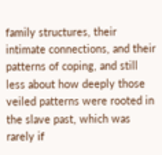family structures, their intimate connections, and their patterns of coping, and still less about how deeply those veiled patterns were rooted in the slave past, which was rarely if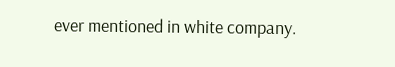ever mentioned in white company.